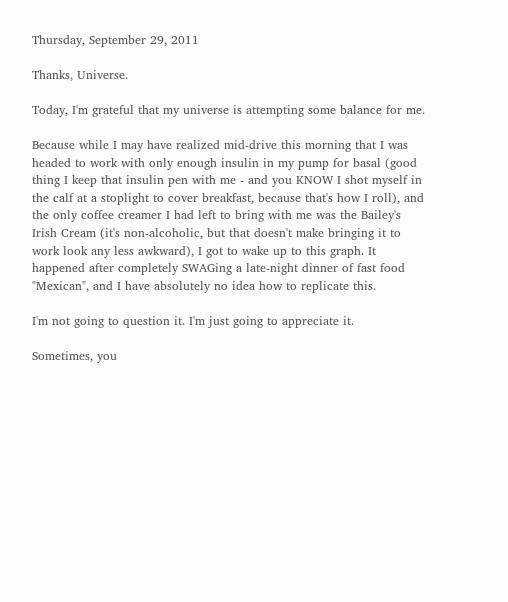Thursday, September 29, 2011

Thanks, Universe.

Today, I'm grateful that my universe is attempting some balance for me.

Because while I may have realized mid-drive this morning that I was headed to work with only enough insulin in my pump for basal (good thing I keep that insulin pen with me - and you KNOW I shot myself in the calf at a stoplight to cover breakfast, because that's how I roll), and the only coffee creamer I had left to bring with me was the Bailey's Irish Cream (it's non-alcoholic, but that doesn't make bringing it to work look any less awkward), I got to wake up to this graph. It happened after completely SWAGing a late-night dinner of fast food "Mexican", and I have absolutely no idea how to replicate this.

I'm not going to question it. I'm just going to appreciate it.

Sometimes, you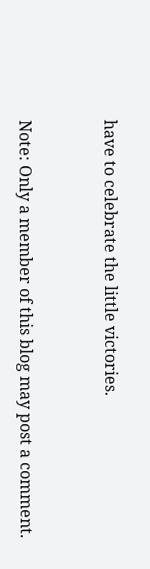have to celebrate the little victories.


Note: Only a member of this blog may post a comment.